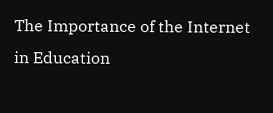The Importance of the Internet in Education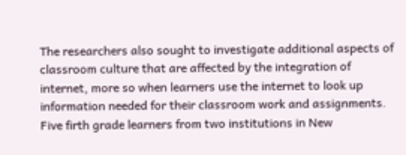The researchers also sought to investigate additional aspects of classroom culture that are affected by the integration of internet, more so when learners use the internet to look up information needed for their classroom work and assignments. Five firth grade learners from two institutions in New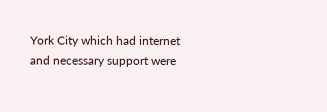York City which had internet and necessary support were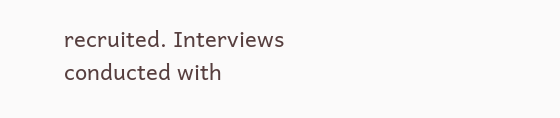recruited. Interviews conducted with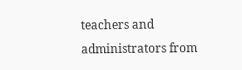teachers and administrators from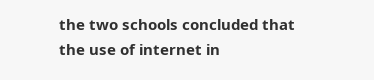the two schools concluded that the use of internet in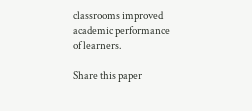classrooms improved academic performance of learners.

Share this paper